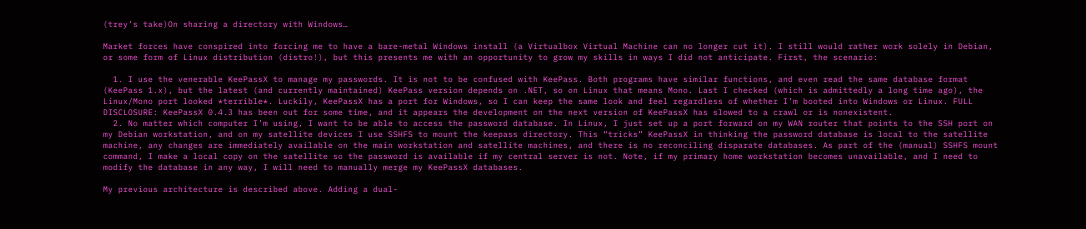(trey’s take)On sharing a directory with Windows…

Market forces have conspired into forcing me to have a bare-metal Windows install (a Virtualbox Virtual Machine can no longer cut it). I still would rather work solely in Debian, or some form of Linux distribution (distro!), but this presents me with an opportunity to grow my skills in ways I did not anticipate. First, the scenario:

  1. I use the venerable KeePassX to manage my passwords. It is not to be confused with KeePass. Both programs have similar functions, and even read the same database format (KeePass 1.x), but the latest (and currently maintained) KeePass version depends on .NET, so on Linux that means Mono. Last I checked (which is admittedly a long time ago), the Linux/Mono port looked *terrible*. Luckily, KeePassX has a port for Windows, so I can keep the same look and feel regardless of whether I’m booted into Windows or Linux. FULL DISCLOSURE: KeePassX 0.4.3 has been out for some time, and it appears the development on the next version of KeePassX has slowed to a crawl or is nonexistent.
  2. No matter which computer I’m using, I want to be able to access the password database. In Linux, I just set up a port forward on my WAN router that points to the SSH port on my Debian workstation, and on my satellite devices I use SSHFS to mount the keepass directory. This “tricks” KeePassX in thinking the password database is local to the satellite machine, any changes are immediately available on the main workstation and satellite machines, and there is no reconciling disparate databases. As part of the (manual) SSHFS mount command, I make a local copy on the satellite so the password is available if my central server is not. Note, if my primary home workstation becomes unavailable, and I need to modify the database in any way, I will need to manually merge my KeePassX databases.

My previous architecture is described above. Adding a dual-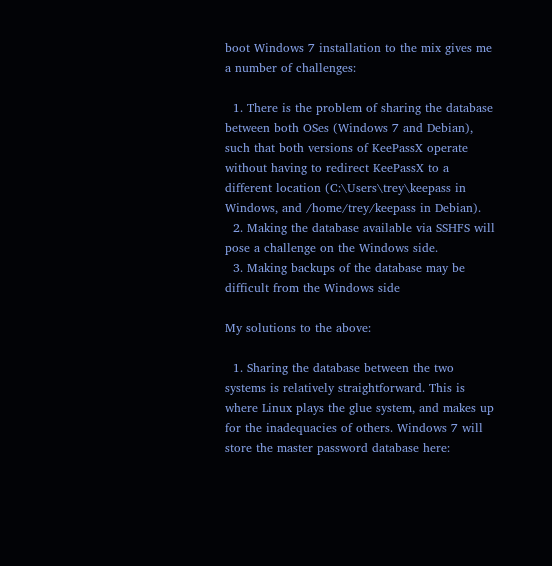boot Windows 7 installation to the mix gives me a number of challenges:

  1. There is the problem of sharing the database between both OSes (Windows 7 and Debian), such that both versions of KeePassX operate without having to redirect KeePassX to a different location (C:\Users\trey\keepass in Windows, and /home/trey/keepass in Debian).
  2. Making the database available via SSHFS will pose a challenge on the Windows side.
  3. Making backups of the database may be difficult from the Windows side

My solutions to the above:

  1. Sharing the database between the two systems is relatively straightforward. This is where Linux plays the glue system, and makes up for the inadequacies of others. Windows 7 will store the master password database here: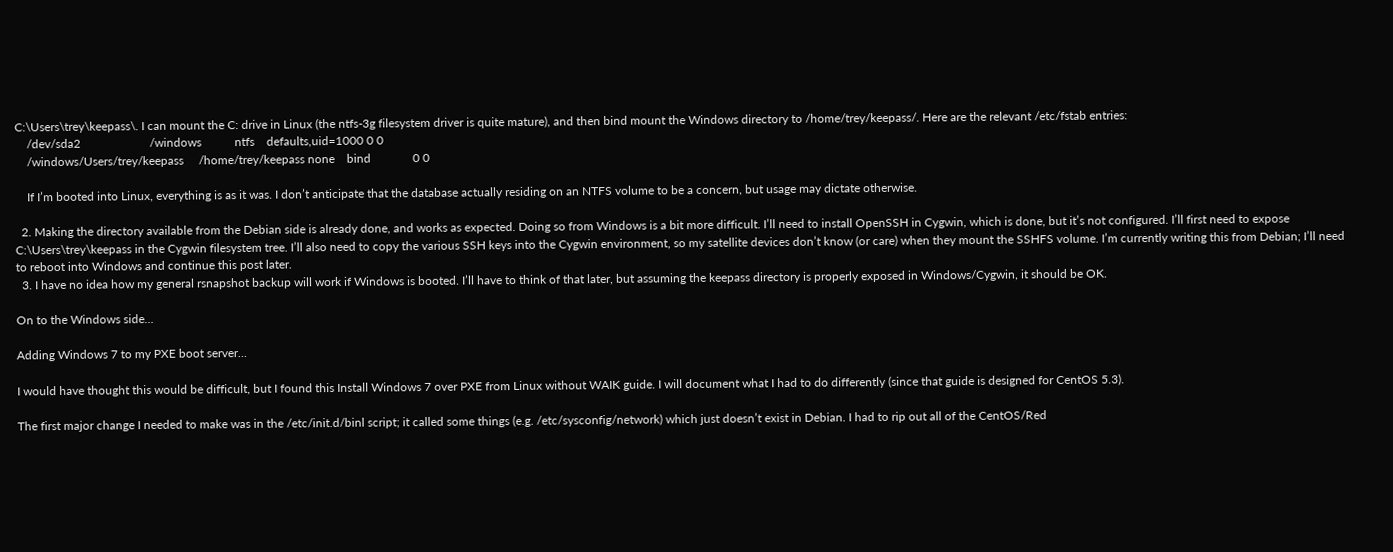C:\Users\trey\keepass\. I can mount the C: drive in Linux (the ntfs-3g filesystem driver is quite mature), and then bind mount the Windows directory to /home/trey/keepass/. Here are the relevant /etc/fstab entries:
    /dev/sda2                       /windows           ntfs    defaults,uid=1000 0 0
    /windows/Users/trey/keepass     /home/trey/keepass none    bind              0 0

    If I’m booted into Linux, everything is as it was. I don’t anticipate that the database actually residing on an NTFS volume to be a concern, but usage may dictate otherwise.

  2. Making the directory available from the Debian side is already done, and works as expected. Doing so from Windows is a bit more difficult. I’ll need to install OpenSSH in Cygwin, which is done, but it’s not configured. I’ll first need to expose C:\Users\trey\keepass in the Cygwin filesystem tree. I’ll also need to copy the various SSH keys into the Cygwin environment, so my satellite devices don’t know (or care) when they mount the SSHFS volume. I’m currently writing this from Debian; I’ll need to reboot into Windows and continue this post later.
  3. I have no idea how my general rsnapshot backup will work if Windows is booted. I’ll have to think of that later, but assuming the keepass directory is properly exposed in Windows/Cygwin, it should be OK.

On to the Windows side…

Adding Windows 7 to my PXE boot server…

I would have thought this would be difficult, but I found this Install Windows 7 over PXE from Linux without WAIK guide. I will document what I had to do differently (since that guide is designed for CentOS 5.3).

The first major change I needed to make was in the /etc/init.d/binl script; it called some things (e.g. /etc/sysconfig/network) which just doesn’t exist in Debian. I had to rip out all of the CentOS/Red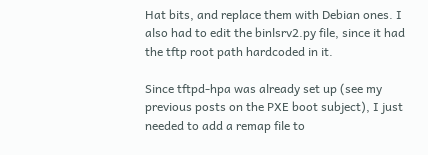Hat bits, and replace them with Debian ones. I also had to edit the binlsrv2.py file, since it had the tftp root path hardcoded in it.

Since tftpd-hpa was already set up (see my previous posts on the PXE boot subject), I just needed to add a remap file to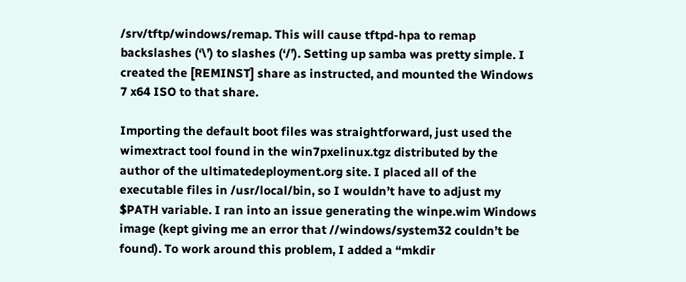/srv/tftp/windows/remap. This will cause tftpd-hpa to remap backslashes (‘\’) to slashes (‘/’). Setting up samba was pretty simple. I created the [REMINST] share as instructed, and mounted the Windows 7 x64 ISO to that share.

Importing the default boot files was straightforward, just used the wimextract tool found in the win7pxelinux.tgz distributed by the author of the ultimatedeployment.org site. I placed all of the executable files in /usr/local/bin, so I wouldn’t have to adjust my $PATH variable. I ran into an issue generating the winpe.wim Windows image (kept giving me an error that //windows/system32 couldn’t be found). To work around this problem, I added a “mkdir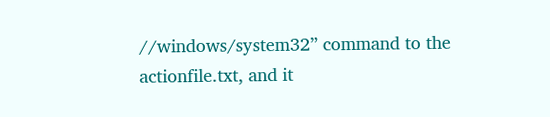//windows/system32” command to the actionfile.txt, and it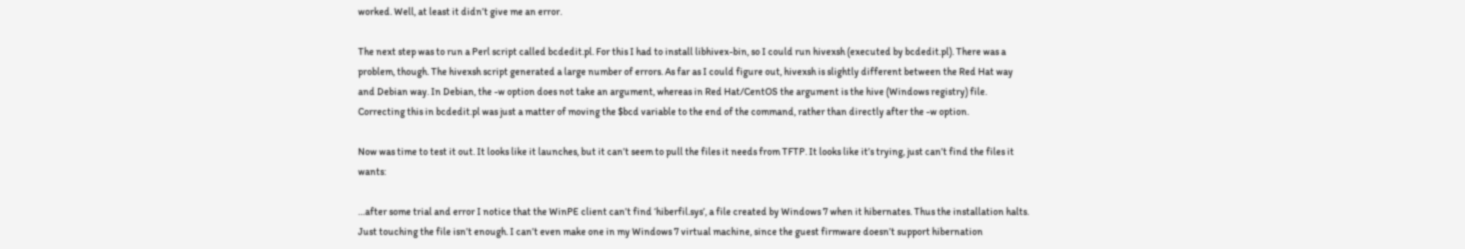worked. Well, at least it didn’t give me an error.

The next step was to run a Perl script called bcdedit.pl. For this I had to install libhivex-bin, so I could run hivexsh (executed by bcdedit.pl). There was a problem, though. The hivexsh script generated a large number of errors. As far as I could figure out, hivexsh is slightly different between the Red Hat way and Debian way. In Debian, the -w option does not take an argument, whereas in Red Hat/CentOS the argument is the hive (Windows registry) file. Correcting this in bcdedit.pl was just a matter of moving the $bcd variable to the end of the command, rather than directly after the -w option.

Now was time to test it out. It looks like it launches, but it can’t seem to pull the files it needs from TFTP. It looks like it’s trying, just can’t find the files it wants:

…after some trial and error I notice that the WinPE client can’t find ‘hiberfil.sys’, a file created by Windows 7 when it hibernates. Thus the installation halts. Just touching the file isn’t enough. I can’t even make one in my Windows 7 virtual machine, since the guest firmware doesn’t support hibernation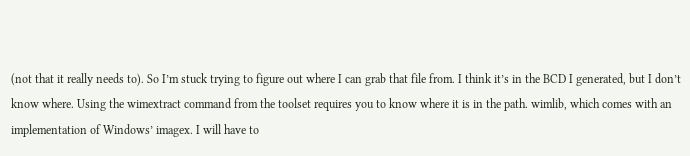(not that it really needs to). So I’m stuck trying to figure out where I can grab that file from. I think it’s in the BCD I generated, but I don’t know where. Using the wimextract command from the toolset requires you to know where it is in the path. wimlib, which comes with an implementation of Windows’ imagex. I will have to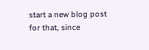start a new blog post for that, since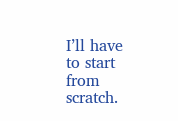I’ll have to start from scratch.